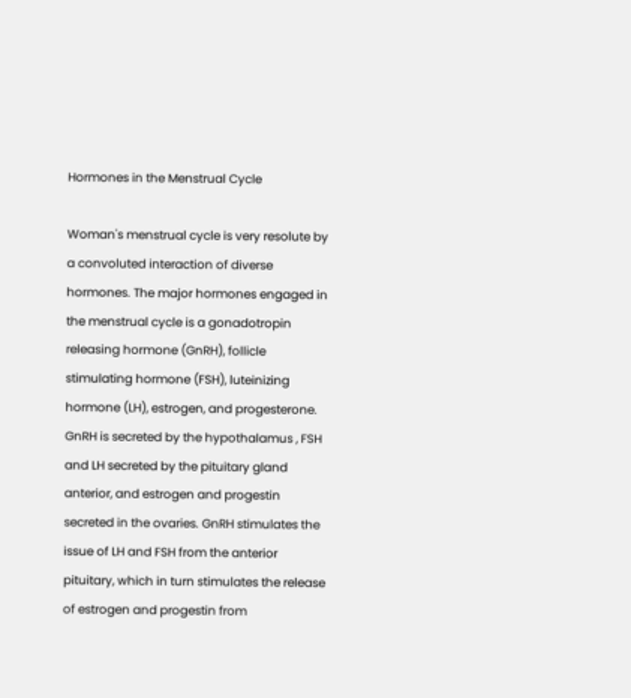Hormones in the Menstrual Cycle

Woman's menstrual cycle is very resolute by a convoluted interaction of diverse hormones. The major hormones engaged in the menstrual cycle is a gonadotropin releasing hormone (GnRH), follicle stimulating hormone (FSH), luteinizing hormone (LH), estrogen, and progesterone. GnRH is secreted by the hypothalamus , FSH and LH secreted by the pituitary gland anterior, and estrogen and progestin secreted in the ovaries. GnRH stimulates the issue of LH and FSH from the anterior pituitary, which in turn stimulates the release of estrogen and progestin from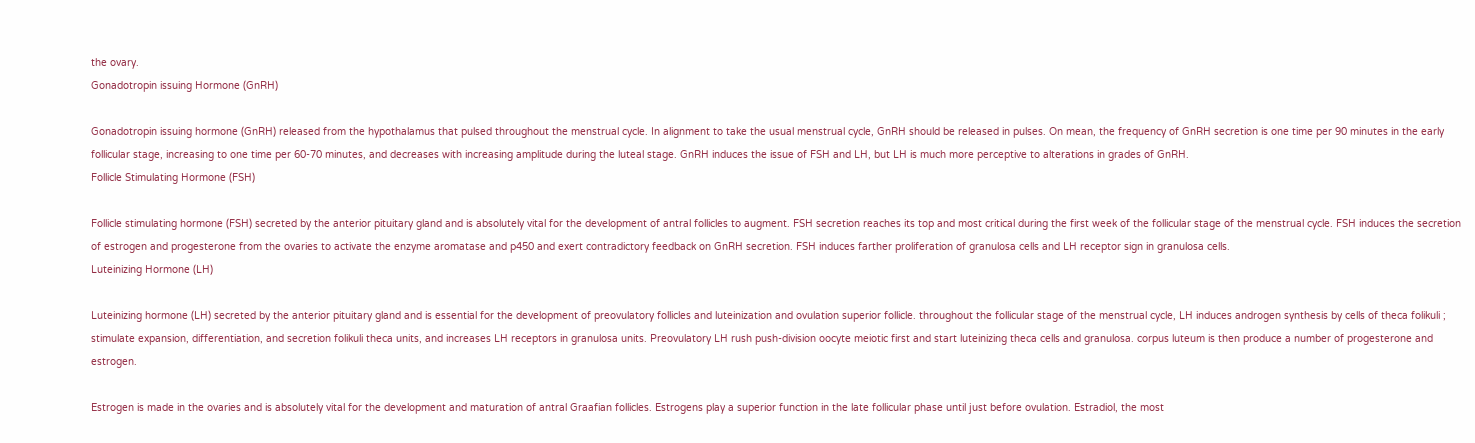the ovary.
Gonadotropin issuing Hormone (GnRH)

Gonadotropin issuing hormone (GnRH) released from the hypothalamus that pulsed throughout the menstrual cycle. In alignment to take the usual menstrual cycle, GnRH should be released in pulses. On mean, the frequency of GnRH secretion is one time per 90 minutes in the early follicular stage, increasing to one time per 60-70 minutes, and decreases with increasing amplitude during the luteal stage. GnRH induces the issue of FSH and LH, but LH is much more perceptive to alterations in grades of GnRH.
Follicle Stimulating Hormone (FSH)

Follicle stimulating hormone (FSH) secreted by the anterior pituitary gland and is absolutely vital for the development of antral follicles to augment. FSH secretion reaches its top and most critical during the first week of the follicular stage of the menstrual cycle. FSH induces the secretion of estrogen and progesterone from the ovaries to activate the enzyme aromatase and p450 and exert contradictory feedback on GnRH secretion. FSH induces farther proliferation of granulosa cells and LH receptor sign in granulosa cells.
Luteinizing Hormone (LH)

Luteinizing hormone (LH) secreted by the anterior pituitary gland and is essential for the development of preovulatory follicles and luteinization and ovulation superior follicle. throughout the follicular stage of the menstrual cycle, LH induces androgen synthesis by cells of theca folikuli ; stimulate expansion, differentiation, and secretion folikuli theca units, and increases LH receptors in granulosa units. Preovulatory LH rush push-division oocyte meiotic first and start luteinizing theca cells and granulosa. corpus luteum is then produce a number of progesterone and estrogen.

Estrogen is made in the ovaries and is absolutely vital for the development and maturation of antral Graafian follicles. Estrogens play a superior function in the late follicular phase until just before ovulation. Estradiol, the most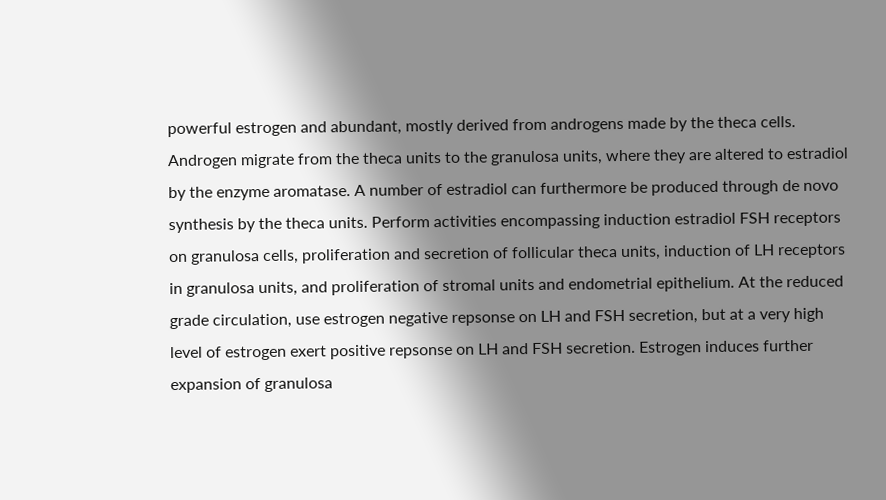powerful estrogen and abundant, mostly derived from androgens made by the theca cells. Androgen migrate from the theca units to the granulosa units, where they are altered to estradiol by the enzyme aromatase. A number of estradiol can furthermore be produced through de novo synthesis by the theca units. Perform activities encompassing induction estradiol FSH receptors on granulosa cells, proliferation and secretion of follicular theca units, induction of LH receptors in granulosa units, and proliferation of stromal units and endometrial epithelium. At the reduced grade circulation, use estrogen negative repsonse on LH and FSH secretion, but at a very high level of estrogen exert positive repsonse on LH and FSH secretion. Estrogen induces further expansion of granulosa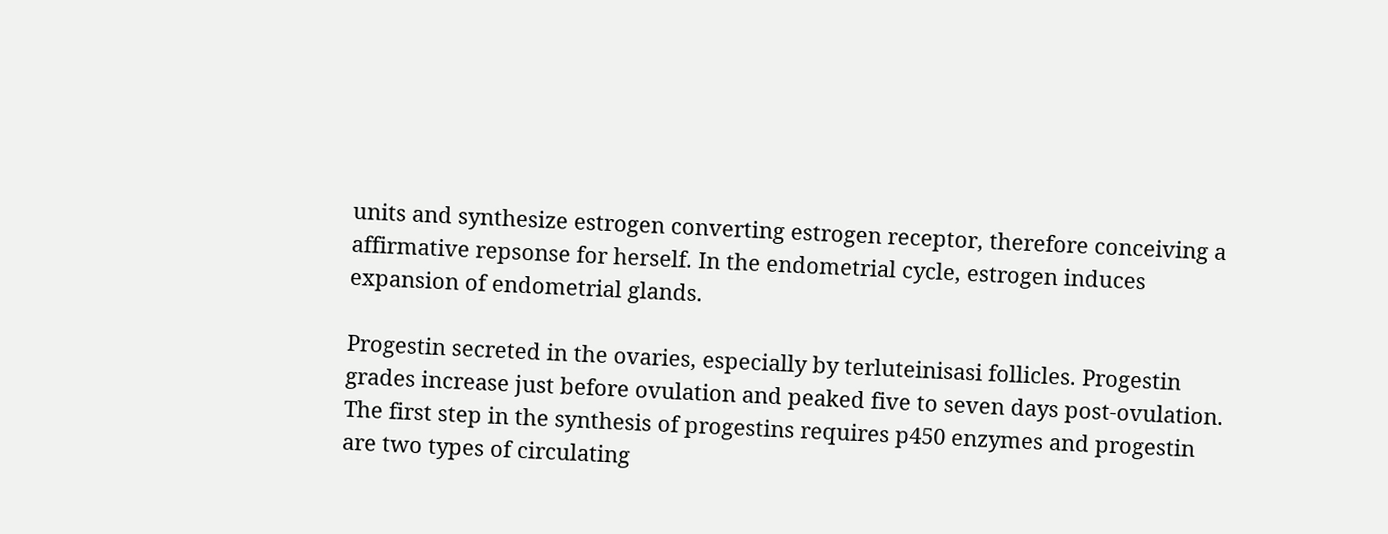units and synthesize estrogen converting estrogen receptor, therefore conceiving a affirmative repsonse for herself. In the endometrial cycle, estrogen induces expansion of endometrial glands.

Progestin secreted in the ovaries, especially by terluteinisasi follicles. Progestin grades increase just before ovulation and peaked five to seven days post-ovulation. The first step in the synthesis of progestins requires p450 enzymes and progestin are two types of circulating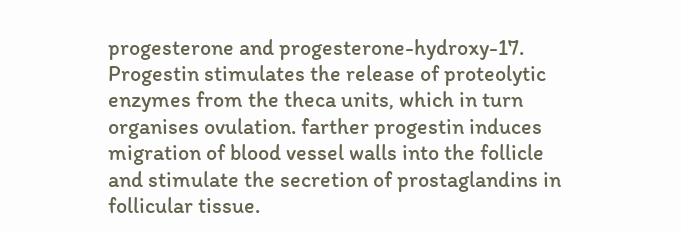progesterone and progesterone-hydroxy-17. Progestin stimulates the release of proteolytic enzymes from the theca units, which in turn organises ovulation. farther progestin induces migration of blood vessel walls into the follicle and stimulate the secretion of prostaglandins in follicular tissue.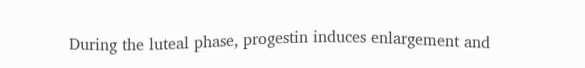During the luteal phase, progestin induces enlargement and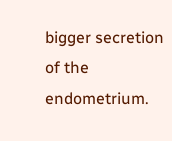bigger secretion of the endometrium.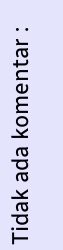Tidak ada komentar :